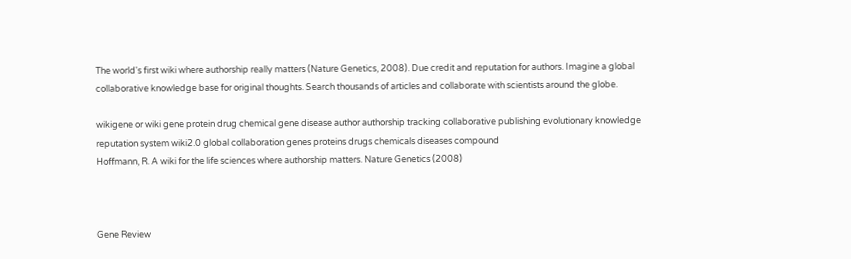The world's first wiki where authorship really matters (Nature Genetics, 2008). Due credit and reputation for authors. Imagine a global collaborative knowledge base for original thoughts. Search thousands of articles and collaborate with scientists around the globe.

wikigene or wiki gene protein drug chemical gene disease author authorship tracking collaborative publishing evolutionary knowledge reputation system wiki2.0 global collaboration genes proteins drugs chemicals diseases compound
Hoffmann, R. A wiki for the life sciences where authorship matters. Nature Genetics (2008)



Gene Review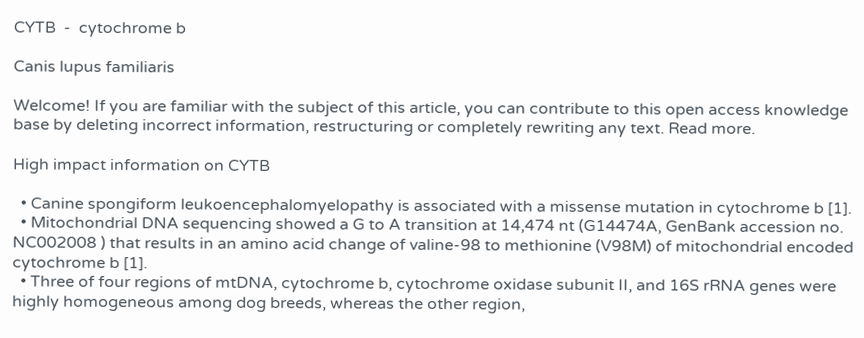CYTB  -  cytochrome b

Canis lupus familiaris

Welcome! If you are familiar with the subject of this article, you can contribute to this open access knowledge base by deleting incorrect information, restructuring or completely rewriting any text. Read more.

High impact information on CYTB

  • Canine spongiform leukoencephalomyelopathy is associated with a missense mutation in cytochrome b [1].
  • Mitochondrial DNA sequencing showed a G to A transition at 14,474 nt (G14474A, GenBank accession no. NC002008 ) that results in an amino acid change of valine-98 to methionine (V98M) of mitochondrial encoded cytochrome b [1].
  • Three of four regions of mtDNA, cytochrome b, cytochrome oxidase subunit II, and 16S rRNA genes were highly homogeneous among dog breeds, whereas the other region,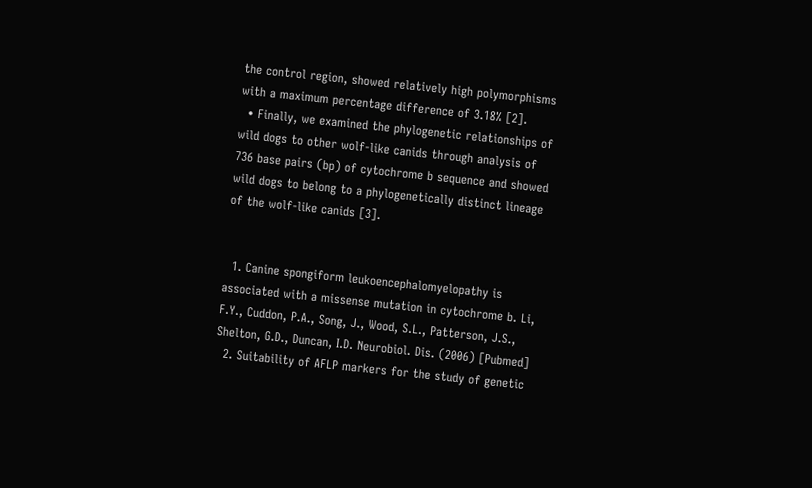the control region, showed relatively high polymorphisms with a maximum percentage difference of 3.18% [2].
  • Finally, we examined the phylogenetic relationships of wild dogs to other wolf-like canids through analysis of 736 base pairs (bp) of cytochrome b sequence and showed wild dogs to belong to a phylogenetically distinct lineage of the wolf-like canids [3].


  1. Canine spongiform leukoencephalomyelopathy is associated with a missense mutation in cytochrome b. Li, F.Y., Cuddon, P.A., Song, J., Wood, S.L., Patterson, J.S., Shelton, G.D., Duncan, I.D. Neurobiol. Dis. (2006) [Pubmed]
  2. Suitability of AFLP markers for the study of genetic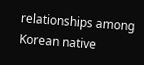relationships among Korean native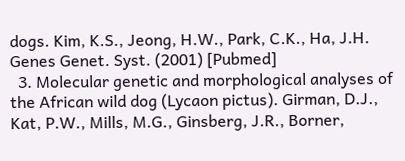dogs. Kim, K.S., Jeong, H.W., Park, C.K., Ha, J.H. Genes Genet. Syst. (2001) [Pubmed]
  3. Molecular genetic and morphological analyses of the African wild dog (Lycaon pictus). Girman, D.J., Kat, P.W., Mills, M.G., Ginsberg, J.R., Borner,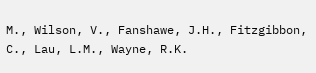M., Wilson, V., Fanshawe, J.H., Fitzgibbon, C., Lau, L.M., Wayne, R.K.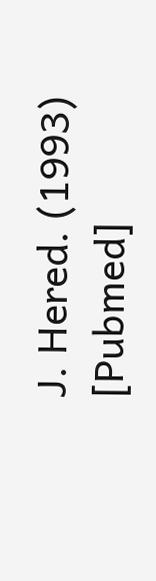J. Hered. (1993) [Pubmed]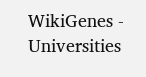WikiGenes - Universities